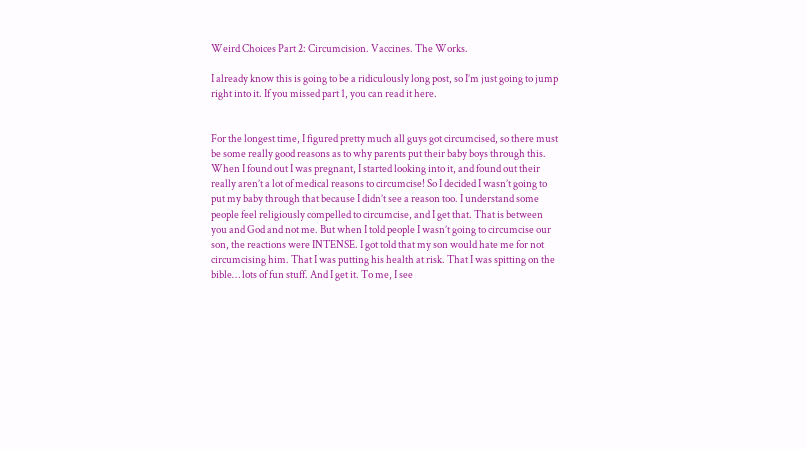Weird Choices Part 2: Circumcision. Vaccines. The Works.

I already know this is going to be a ridiculously long post, so I’m just going to jump right into it. If you missed part 1, you can read it here.


For the longest time, I figured pretty much all guys got circumcised, so there must be some really good reasons as to why parents put their baby boys through this. When I found out I was pregnant, I started looking into it, and found out their really aren’t a lot of medical reasons to circumcise! So I decided I wasn’t going to put my baby through that because I didn’t see a reason too. I understand some people feel religiously compelled to circumcise, and I get that. That is between you and God and not me. But when I told people I wasn’t going to circumcise our son, the reactions were INTENSE. I got told that my son would hate me for not circumcising him. That I was putting his health at risk. That I was spitting on the bible… lots of fun stuff. And I get it. To me, I see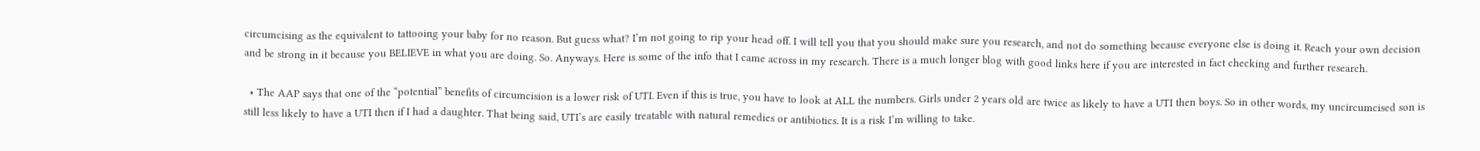circumcising as the equivalent to tattooing your baby for no reason. But guess what? I’m not going to rip your head off. I will tell you that you should make sure you research, and not do something because everyone else is doing it. Reach your own decision and be strong in it because you BELIEVE in what you are doing. So. Anyways. Here is some of the info that I came across in my research. There is a much longer blog with good links here if you are interested in fact checking and further research.

  • The AAP says that one of the “potential” benefits of circumcision is a lower risk of UTI. Even if this is true, you have to look at ALL the numbers. Girls under 2 years old are twice as likely to have a UTI then boys. So in other words, my uncircumcised son is still less likely to have a UTI then if I had a daughter. That being said, UTI’s are easily treatable with natural remedies or antibiotics. It is a risk I’m willing to take.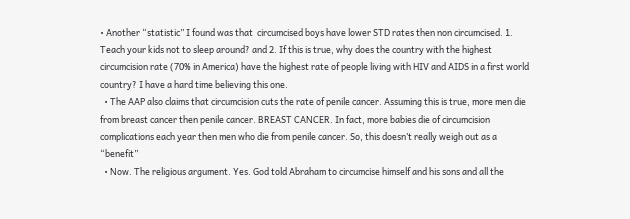• Another “statistic” I found was that  circumcised boys have lower STD rates then non circumcised. 1. Teach your kids not to sleep around? and 2. If this is true, why does the country with the highest circumcision rate (70% in America) have the highest rate of people living with HIV and AIDS in a first world country? I have a hard time believing this one.
  • The AAP also claims that circumcision cuts the rate of penile cancer. Assuming this is true, more men die from breast cancer then penile cancer. BREAST CANCER. In fact, more babies die of circumcision complications each year then men who die from penile cancer. So, this doesn’t really weigh out as a “benefit”
  • Now. The religious argument. Yes. God told Abraham to circumcise himself and his sons and all the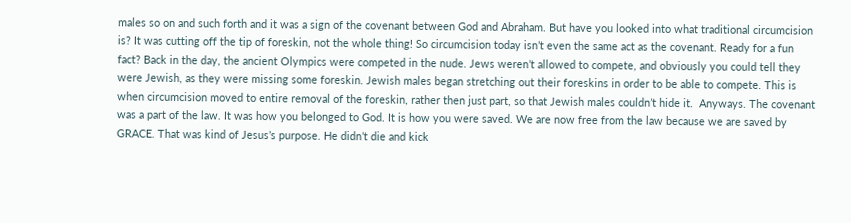males so on and such forth and it was a sign of the covenant between God and Abraham. But have you looked into what traditional circumcision is? It was cutting off the tip of foreskin, not the whole thing! So circumcision today isn’t even the same act as the covenant. Ready for a fun fact? Back in the day, the ancient Olympics were competed in the nude. Jews weren’t allowed to compete, and obviously you could tell they were Jewish, as they were missing some foreskin. Jewish males began stretching out their foreskins in order to be able to compete. This is when circumcision moved to entire removal of the foreskin, rather then just part, so that Jewish males couldn’t hide it.  Anyways. The covenant was a part of the law. It was how you belonged to God. It is how you were saved. We are now free from the law because we are saved by GRACE. That was kind of Jesus’s purpose. He didn’t die and kick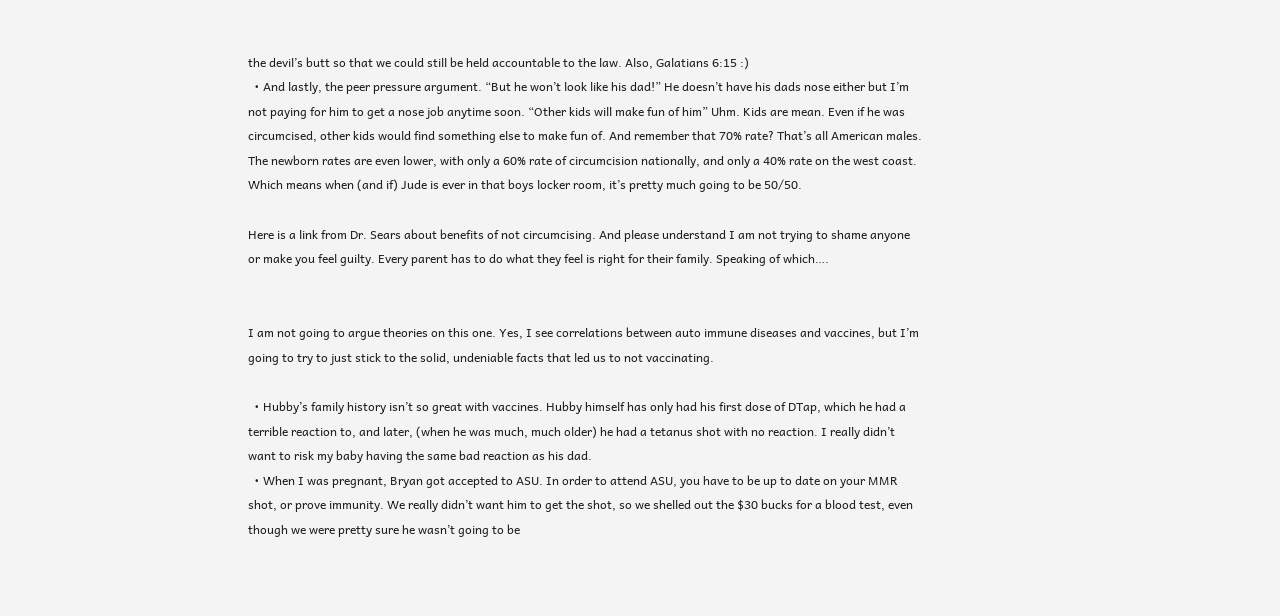the devil’s butt so that we could still be held accountable to the law. Also, Galatians 6:15 :)
  • And lastly, the peer pressure argument. “But he won’t look like his dad!” He doesn’t have his dads nose either but I’m not paying for him to get a nose job anytime soon. “Other kids will make fun of him” Uhm. Kids are mean. Even if he was circumcised, other kids would find something else to make fun of. And remember that 70% rate? That’s all American males. The newborn rates are even lower, with only a 60% rate of circumcision nationally, and only a 40% rate on the west coast. Which means when (and if) Jude is ever in that boys locker room, it’s pretty much going to be 50/50.

Here is a link from Dr. Sears about benefits of not circumcising. And please understand I am not trying to shame anyone or make you feel guilty. Every parent has to do what they feel is right for their family. Speaking of which….


I am not going to argue theories on this one. Yes, I see correlations between auto immune diseases and vaccines, but I’m going to try to just stick to the solid, undeniable facts that led us to not vaccinating.

  • Hubby’s family history isn’t so great with vaccines. Hubby himself has only had his first dose of DTap, which he had a terrible reaction to, and later, (when he was much, much older) he had a tetanus shot with no reaction. I really didn’t want to risk my baby having the same bad reaction as his dad.
  • When I was pregnant, Bryan got accepted to ASU. In order to attend ASU, you have to be up to date on your MMR shot, or prove immunity. We really didn’t want him to get the shot, so we shelled out the $30 bucks for a blood test, even though we were pretty sure he wasn’t going to be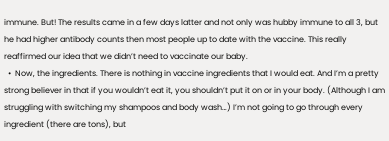immune. But! The results came in a few days latter and not only was hubby immune to all 3, but he had higher antibody counts then most people up to date with the vaccine. This really reaffirmed our idea that we didn’t need to vaccinate our baby.
  •  Now, the ingredients. There is nothing in vaccine ingredients that I would eat. And I’m a pretty strong believer in that if you wouldn’t eat it, you shouldn’t put it on or in your body. (Although I am struggling with switching my shampoos and body wash…) I’m not going to go through every ingredient (there are tons), but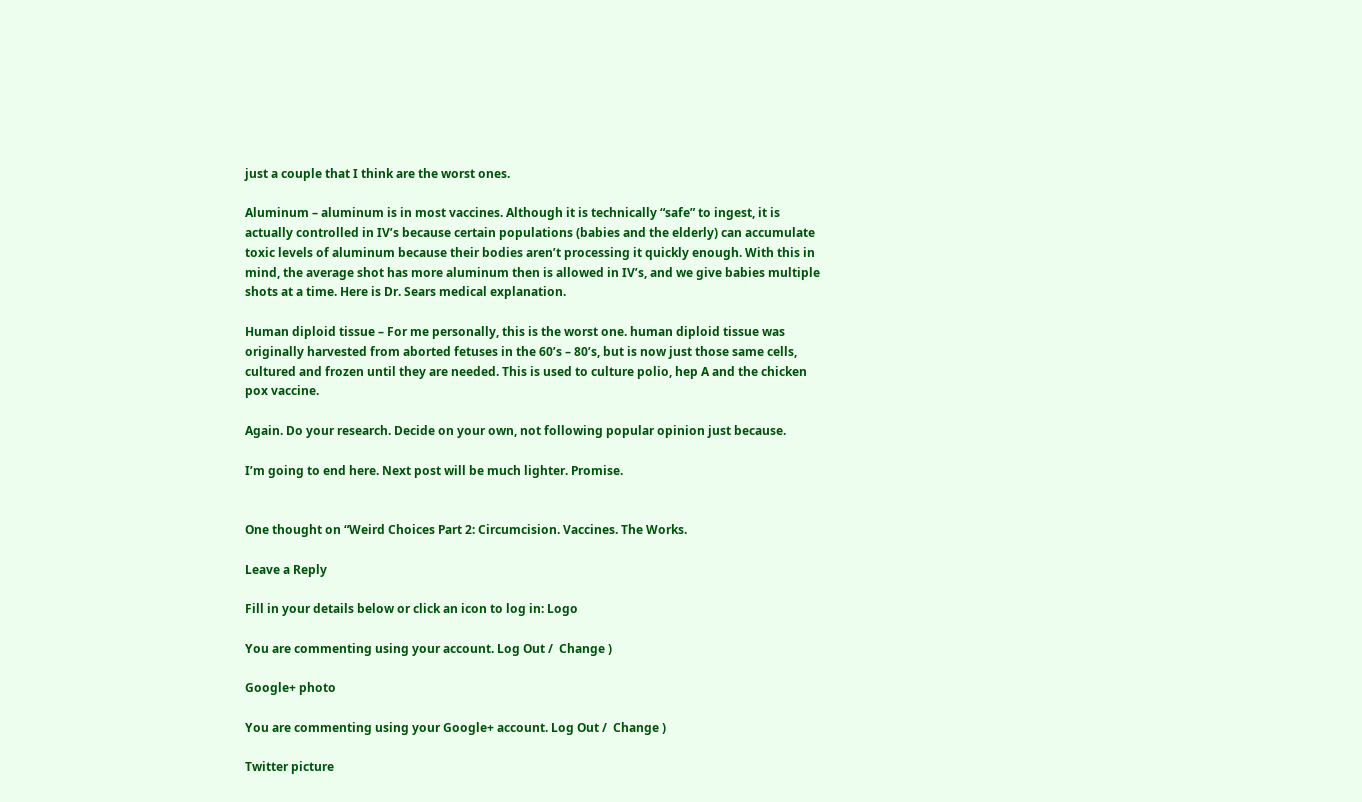just a couple that I think are the worst ones.

Aluminum – aluminum is in most vaccines. Although it is technically “safe” to ingest, it is actually controlled in IV’s because certain populations (babies and the elderly) can accumulate toxic levels of aluminum because their bodies aren’t processing it quickly enough. With this in mind, the average shot has more aluminum then is allowed in IV’s, and we give babies multiple shots at a time. Here is Dr. Sears medical explanation.

Human diploid tissue – For me personally, this is the worst one. human diploid tissue was originally harvested from aborted fetuses in the 60’s – 80’s, but is now just those same cells, cultured and frozen until they are needed. This is used to culture polio, hep A and the chicken pox vaccine.

Again. Do your research. Decide on your own, not following popular opinion just because.

I’m going to end here. Next post will be much lighter. Promise.


One thought on “Weird Choices Part 2: Circumcision. Vaccines. The Works.

Leave a Reply

Fill in your details below or click an icon to log in: Logo

You are commenting using your account. Log Out /  Change )

Google+ photo

You are commenting using your Google+ account. Log Out /  Change )

Twitter picture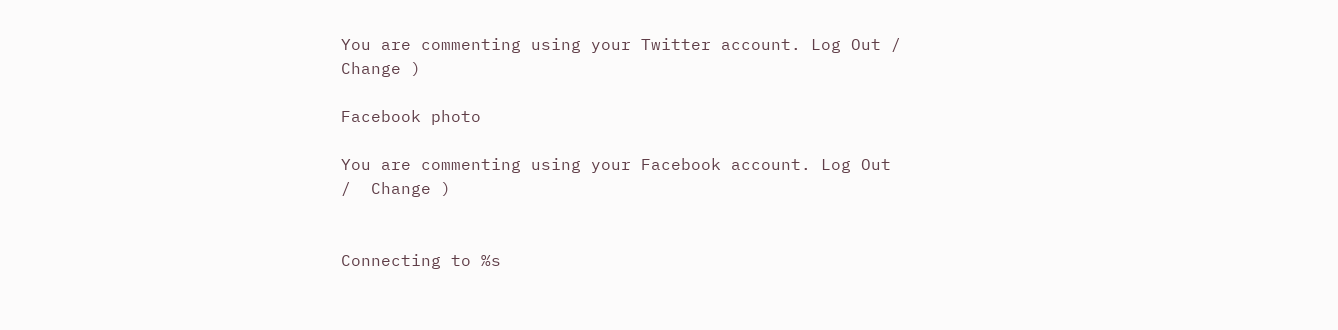You are commenting using your Twitter account. Log Out /  Change )

Facebook photo

You are commenting using your Facebook account. Log Out /  Change )


Connecting to %s